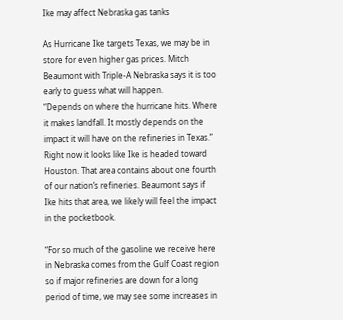Ike may affect Nebraska gas tanks

As Hurricane Ike targets Texas, we may be in store for even higher gas prices. Mitch Beaumont with Triple-A Nebraska says it is too early to guess what will happen.
“Depends on where the hurricane hits. Where it makes landfall. It mostly depends on the impact it will have on the refineries in Texas.”
Right now it looks like Ike is headed toward Houston. That area contains about one fourth of our nation’s refineries. Beaumont says if Ike hits that area, we likely will feel the impact in the pocketbook.

“For so much of the gasoline we receive here in Nebraska comes from the Gulf Coast region so if major refineries are down for a long period of time, we may see some increases in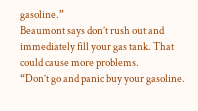gasoline.”
Beaumont says don’t rush out and immediately fill your gas tank. That could cause more problems.
“Don’t go and panic buy your gasoline.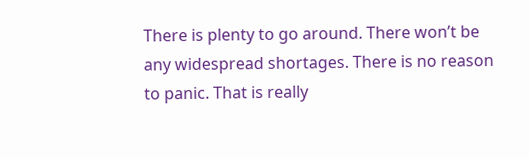There is plenty to go around. There won’t be any widespread shortages. There is no reason to panic. That is really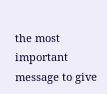the most important message to give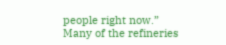people right now.”
Many of the refineries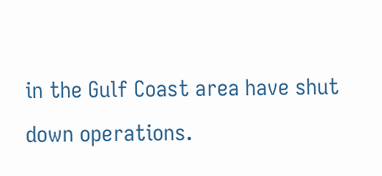in the Gulf Coast area have shut down operations.